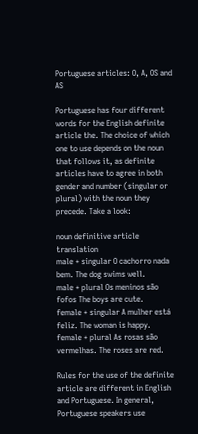Portuguese articles: O, A, OS and AS

Portuguese has four different words for the English definite article the. The choice of which one to use depends on the noun that follows it, as definite articles have to agree in both gender and number (singular or plural) with the noun they precede. Take a look:

noun definitive article translation
male + singular O cachorro nada bem. The dog swims well.
male + plural Os meninos são fofos The boys are cute.
female + singular A mulher está feliz. The woman is happy.
female + plural As rosas são vermelhas. The roses are red.

Rules for the use of the definite article are different in English and Portuguese. In general, Portuguese speakers use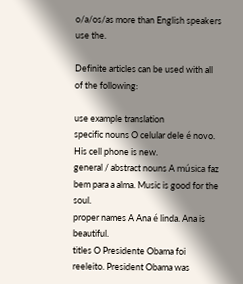o/a/os/as more than English speakers use the.

Definite articles can be used with all of the following:

use example translation
specific nouns O celular dele é novo. His cell phone is new.
general / abstract nouns A música faz bem para a alma. Music is good for the soul.
proper names A Ana é linda. Ana is beautiful.
titles O Presidente Obama foi reeleito. President Obama was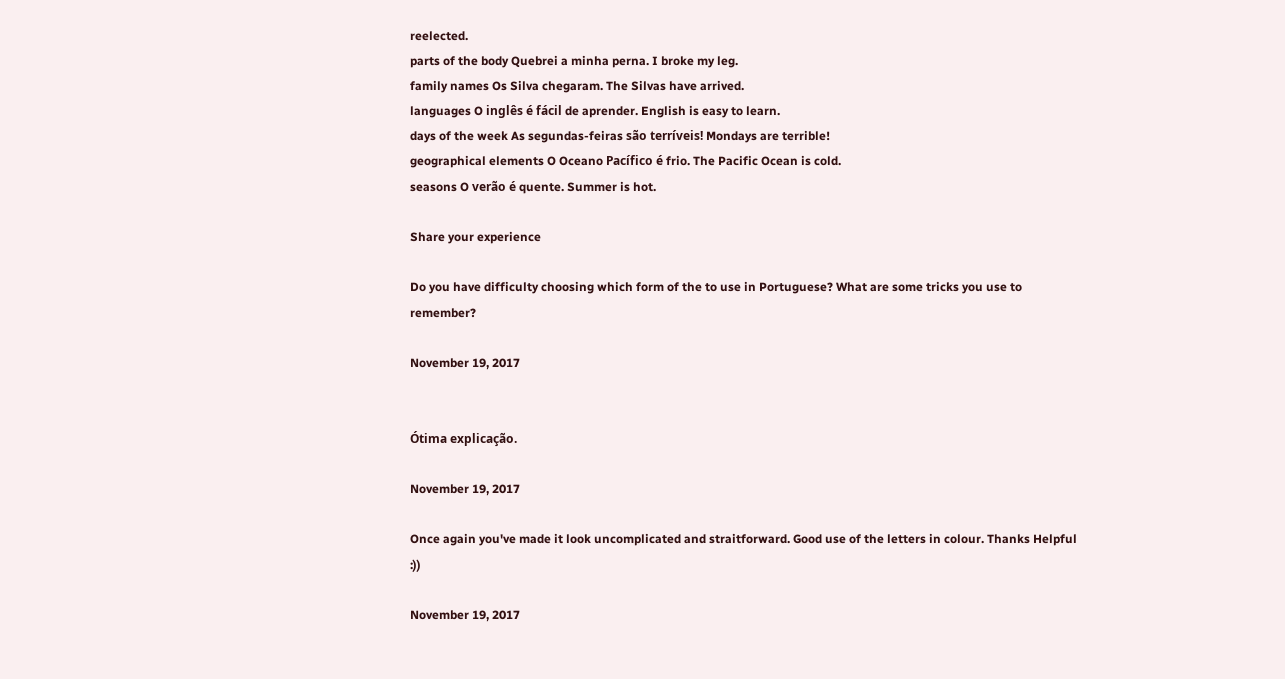reelected.
parts of the body Quebrei a minha perna. I broke my leg.
family names Os Silva chegaram. The Silvas have arrived.
languages O inglês é fácil de aprender. English is easy to learn.
days of the week As segundas-feiras são terríveis! Mondays are terrible!
geographical elements O Oceano Pacífico é frio. The Pacific Ocean is cold.
seasons O verão é quente. Summer is hot.

Share your experience

Do you have difficulty choosing which form of the to use in Portuguese? What are some tricks you use to remember?

November 19, 2017


Ótima explicação.

November 19, 2017

Once again you've made it look uncomplicated and straitforward. Good use of the letters in colour. Thanks Helpful :))

November 19, 2017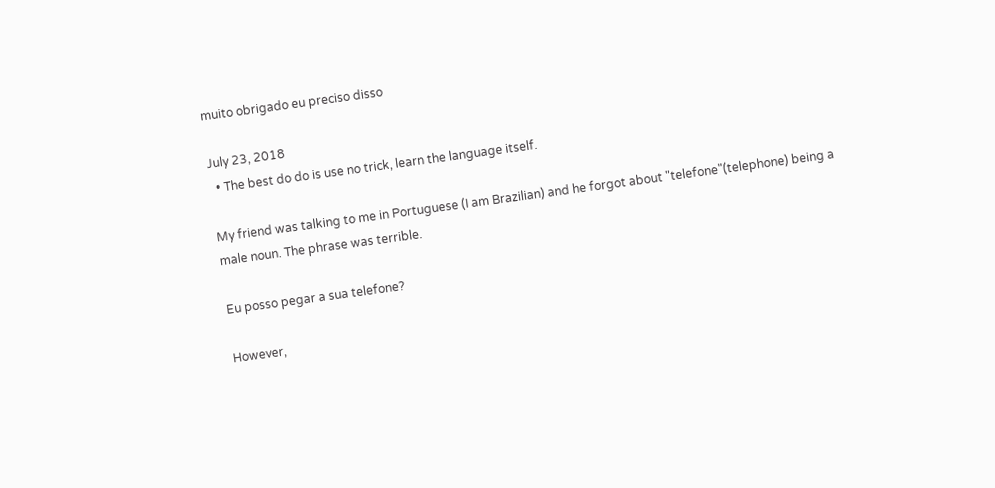muito obrigado eu preciso disso

July 23, 2018
  • The best do do is use no trick, learn the language itself.

My friend was talking to me in Portuguese (I am Brazilian) and he forgot about "telefone"(telephone) being a male noun. The phrase was terrible.

Eu posso pegar a sua telefone?

However,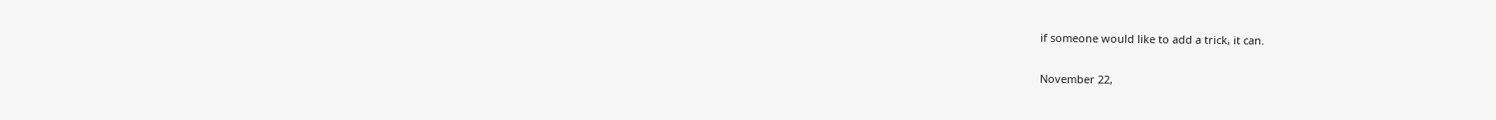if someone would like to add a trick, it can.

November 22,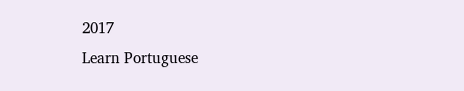2017
Learn Portuguese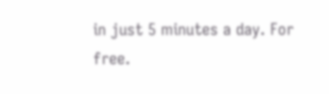in just 5 minutes a day. For free.